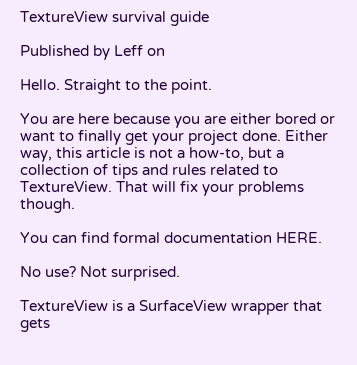TextureView survival guide

Published by Leff on

Hello. Straight to the point.

You are here because you are either bored or want to finally get your project done. Either way, this article is not a how-to, but a collection of tips and rules related to TextureView. That will fix your problems though.

You can find formal documentation HERE.

No use? Not surprised.

TextureView is a SurfaceView wrapper that gets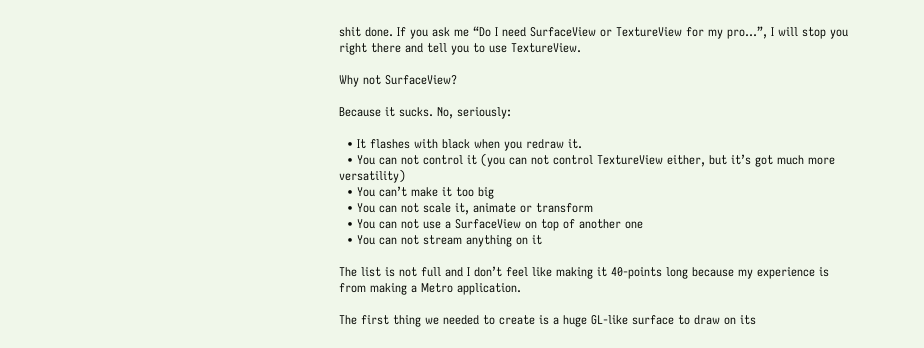shit done. If you ask me “Do I need SurfaceView or TextureView for my pro…”, I will stop you right there and tell you to use TextureView.

Why not SurfaceView?

Because it sucks. No, seriously:

  • It flashes with black when you redraw it.
  • You can not control it (you can not control TextureView either, but it’s got much more versatility)
  • You can’t make it too big
  • You can not scale it, animate or transform
  • You can not use a SurfaceView on top of another one
  • You can not stream anything on it

The list is not full and I don’t feel like making it 40-points long because my experience is from making a Metro application.

The first thing we needed to create is a huge GL-like surface to draw on its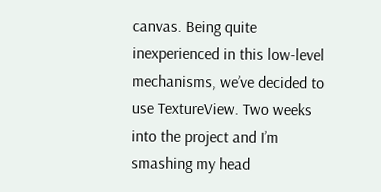canvas. Being quite inexperienced in this low-level mechanisms, we’ve decided to use TextureView. Two weeks into the project and I’m smashing my head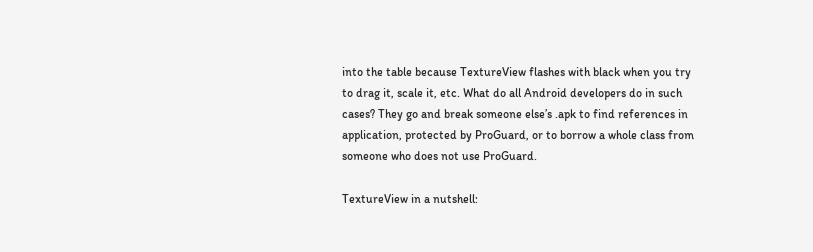into the table because TextureView flashes with black when you try to drag it, scale it, etc. What do all Android developers do in such cases? They go and break someone else’s .apk to find references in application, protected by ProGuard, or to borrow a whole class from someone who does not use ProGuard.

TextureView in a nutshell: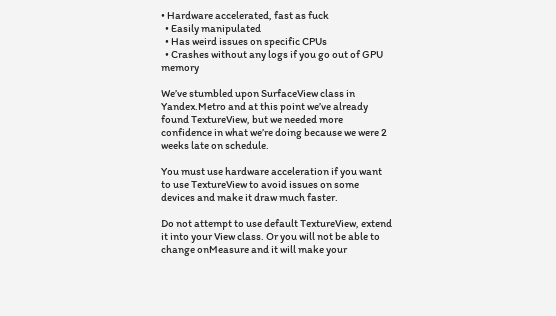• Hardware accelerated, fast as fuck
  • Easily manipulated
  • Has weird issues on specific CPUs
  • Crashes without any logs if you go out of GPU memory

We’ve stumbled upon SurfaceView class in Yandex.Metro and at this point we’ve already found TextureView, but we needed more confidence in what we’re doing because we were 2 weeks late on schedule.

You must use hardware acceleration if you want to use TextureView to avoid issues on some devices and make it draw much faster.

Do not attempt to use default TextureView, extend it into your View class. Or you will not be able to change onMeasure and it will make your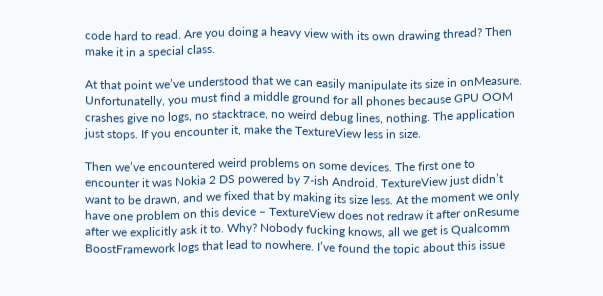code hard to read. Are you doing a heavy view with its own drawing thread? Then make it in a special class.

At that point we’ve understood that we can easily manipulate its size in onMeasure. Unfortunatelly, you must find a middle ground for all phones because GPU OOM crashes give no logs, no stacktrace, no weird debug lines, nothing. The application just stops. If you encounter it, make the TextureView less in size.

Then we’ve encountered weird problems on some devices. The first one to encounter it was Nokia 2 DS powered by 7-ish Android. TextureView just didn’t want to be drawn, and we fixed that by making its size less. At the moment we only have one problem on this device – TextureView does not redraw it after onResume after we explicitly ask it to. Why? Nobody fucking knows, all we get is Qualcomm BoostFramework logs that lead to nowhere. I’ve found the topic about this issue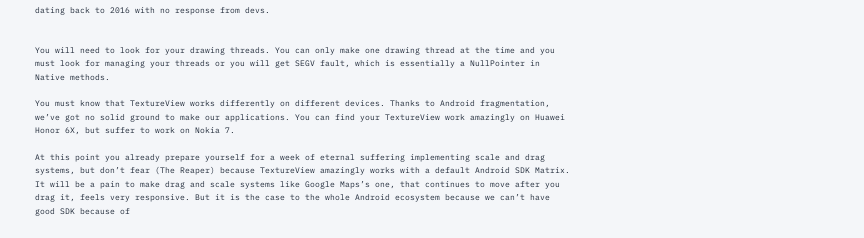dating back to 2016 with no response from devs.


You will need to look for your drawing threads. You can only make one drawing thread at the time and you must look for managing your threads or you will get SEGV fault, which is essentially a NullPointer in Native methods.

You must know that TextureView works differently on different devices. Thanks to Android fragmentation, we’ve got no solid ground to make our applications. You can find your TextureView work amazingly on Huawei Honor 6X, but suffer to work on Nokia 7.

At this point you already prepare yourself for a week of eternal suffering implementing scale and drag systems, but don’t fear (The Reaper) because TextureView amazingly works with a default Android SDK Matrix. It will be a pain to make drag and scale systems like Google Maps’s one, that continues to move after you drag it, feels very responsive. But it is the case to the whole Android ecosystem because we can’t have good SDK because of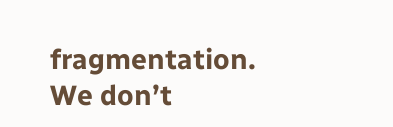fragmentation. We don’t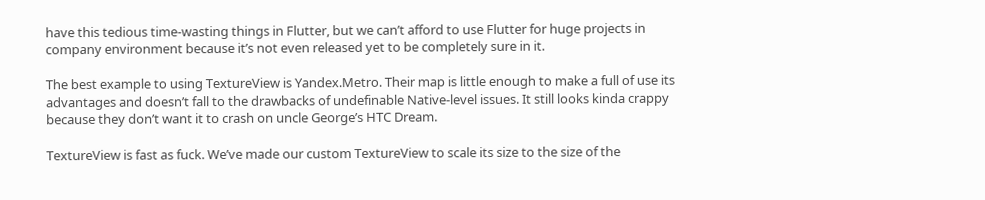have this tedious time-wasting things in Flutter, but we can’t afford to use Flutter for huge projects in company environment because it’s not even released yet to be completely sure in it.

The best example to using TextureView is Yandex.Metro. Their map is little enough to make a full of use its advantages and doesn’t fall to the drawbacks of undefinable Native-level issues. It still looks kinda crappy because they don’t want it to crash on uncle George’s HTC Dream.

TextureView is fast as fuck. We’ve made our custom TextureView to scale its size to the size of the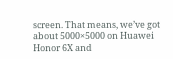screen. That means, we’ve got about 5000×5000 on Huawei Honor 6X and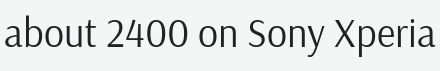about 2400 on Sony Xperia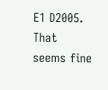E1 D2005. That seems fine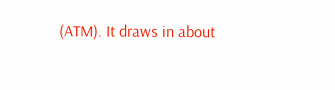(ATM). It draws in about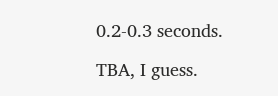0.2-0.3 seconds.

TBA, I guess.